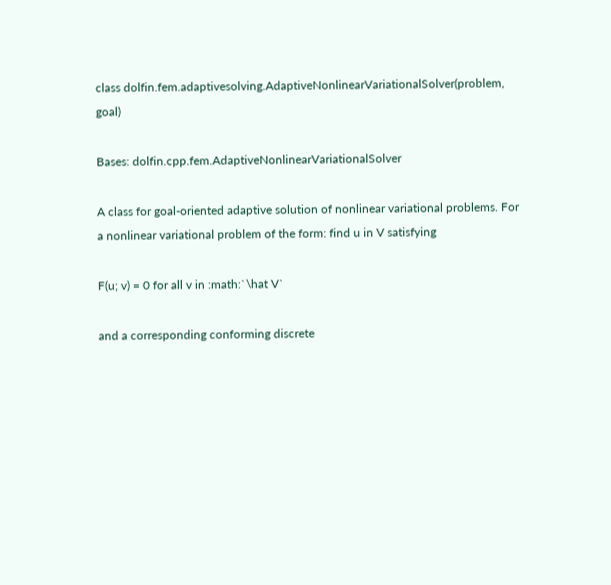class dolfin.fem.adaptivesolving.AdaptiveNonlinearVariationalSolver(problem, goal)

Bases: dolfin.cpp.fem.AdaptiveNonlinearVariationalSolver

A class for goal-oriented adaptive solution of nonlinear variational problems. For a nonlinear variational problem of the form: find u in V satisfying

F(u; v) = 0 for all v in :math:`\hat V`

and a corresponding conforming discrete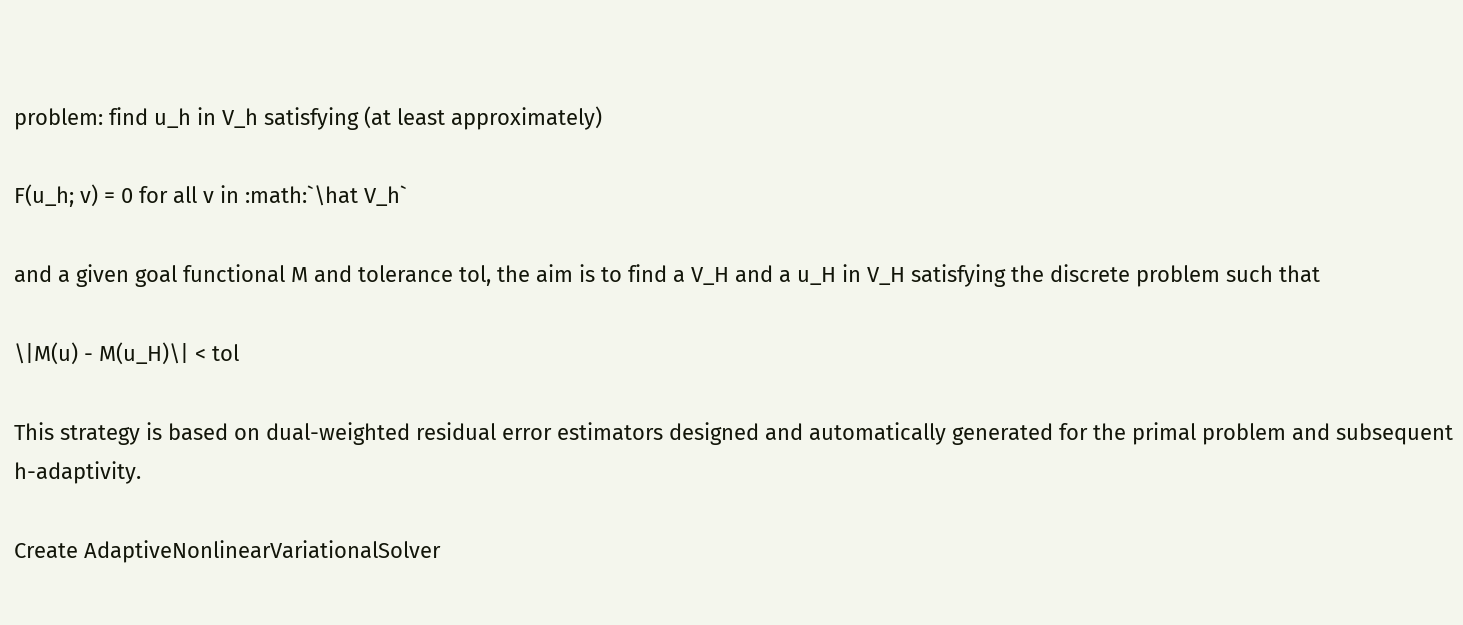problem: find u_h in V_h satisfying (at least approximately)

F(u_h; v) = 0 for all v in :math:`\hat V_h`

and a given goal functional M and tolerance tol, the aim is to find a V_H and a u_H in V_H satisfying the discrete problem such that

\|M(u) - M(u_H)\| < tol

This strategy is based on dual-weighted residual error estimators designed and automatically generated for the primal problem and subsequent h-adaptivity.

Create AdaptiveNonlinearVariationalSolver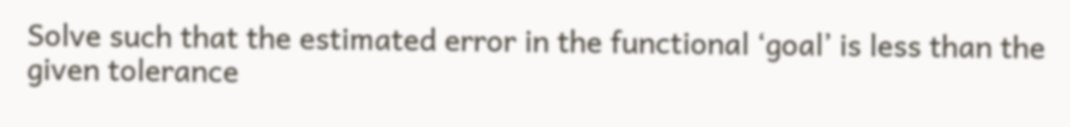Solve such that the estimated error in the functional ‘goal’ is less than the given tolerance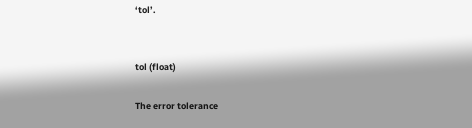‘tol’.


tol (float)

The error tolerance